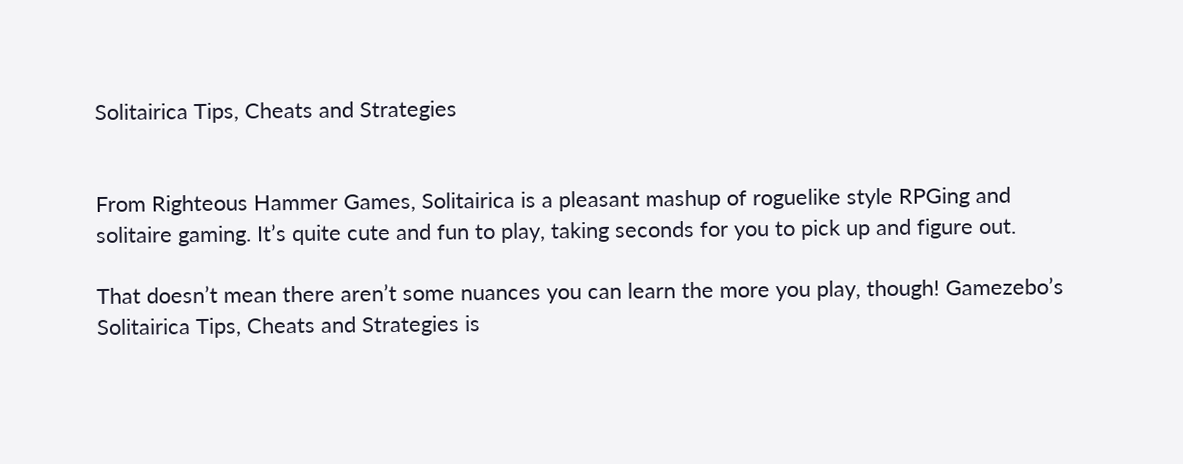Solitairica Tips, Cheats and Strategies


From Righteous Hammer Games, Solitairica is a pleasant mashup of roguelike style RPGing and solitaire gaming. It’s quite cute and fun to play, taking seconds for you to pick up and figure out.

That doesn’t mean there aren’t some nuances you can learn the more you play, though! Gamezebo’s Solitairica Tips, Cheats and Strategies is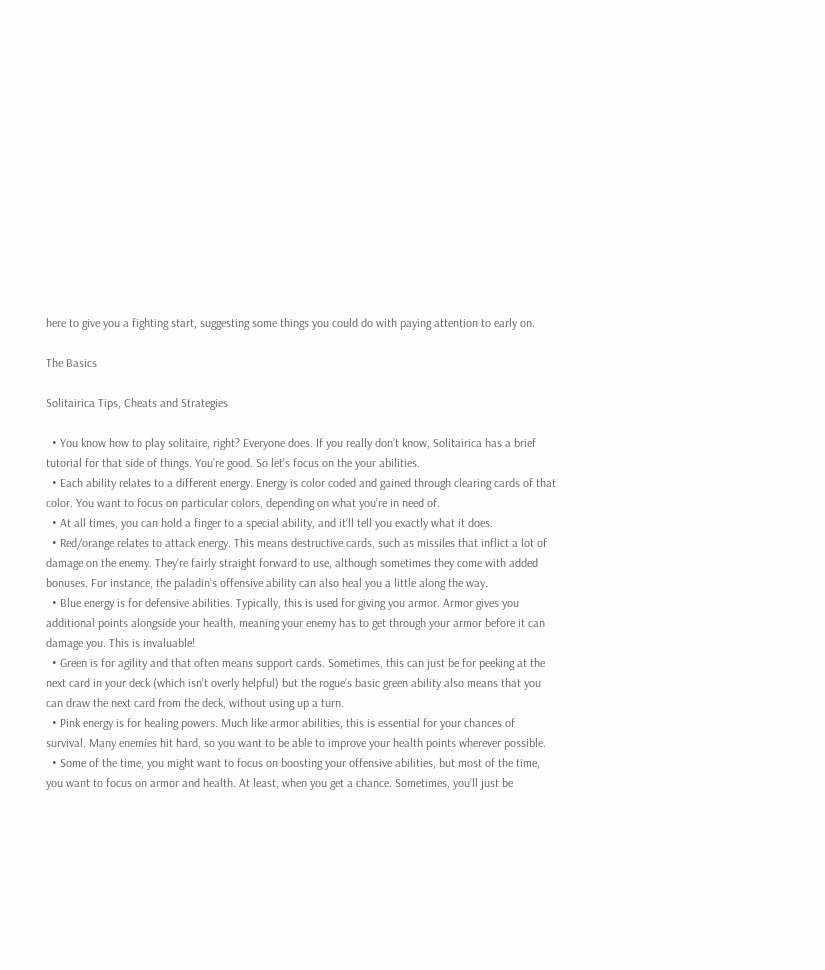here to give you a fighting start, suggesting some things you could do with paying attention to early on.

The Basics

Solitairica Tips, Cheats and Strategies

  • You know how to play solitaire, right? Everyone does. If you really don’t know, Solitairica has a brief tutorial for that side of things. You’re good. So let’s focus on the your abilities.
  • Each ability relates to a different energy. Energy is color coded and gained through clearing cards of that color. You want to focus on particular colors, depending on what you’re in need of.
  • At all times, you can hold a finger to a special ability, and it’ll tell you exactly what it does.
  • Red/orange relates to attack energy. This means destructive cards, such as missiles that inflict a lot of damage on the enemy. They’re fairly straight forward to use, although sometimes they come with added bonuses. For instance, the paladin’s offensive ability can also heal you a little along the way.
  • Blue energy is for defensive abilities. Typically, this is used for giving you armor. Armor gives you additional points alongside your health, meaning your enemy has to get through your armor before it can damage you. This is invaluable!
  • Green is for agility and that often means support cards. Sometimes, this can just be for peeking at the next card in your deck (which isn’t overly helpful) but the rogue’s basic green ability also means that you can draw the next card from the deck, without using up a turn.
  • Pink energy is for healing powers. Much like armor abilities, this is essential for your chances of survival. Many enemies hit hard, so you want to be able to improve your health points wherever possible.
  • Some of the time, you might want to focus on boosting your offensive abilities, but most of the time, you want to focus on armor and health. At least, when you get a chance. Sometimes, you’ll just be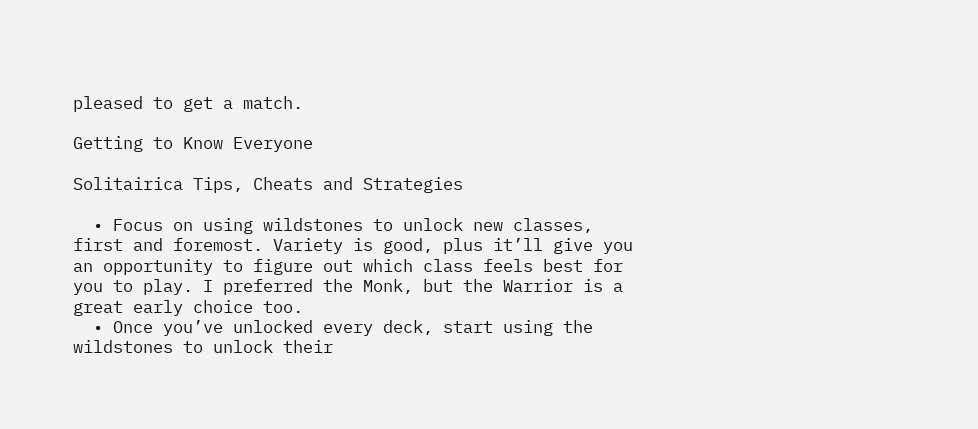pleased to get a match.

Getting to Know Everyone

Solitairica Tips, Cheats and Strategies

  • Focus on using wildstones to unlock new classes, first and foremost. Variety is good, plus it’ll give you an opportunity to figure out which class feels best for you to play. I preferred the Monk, but the Warrior is a great early choice too.
  • Once you’ve unlocked every deck, start using the wildstones to unlock their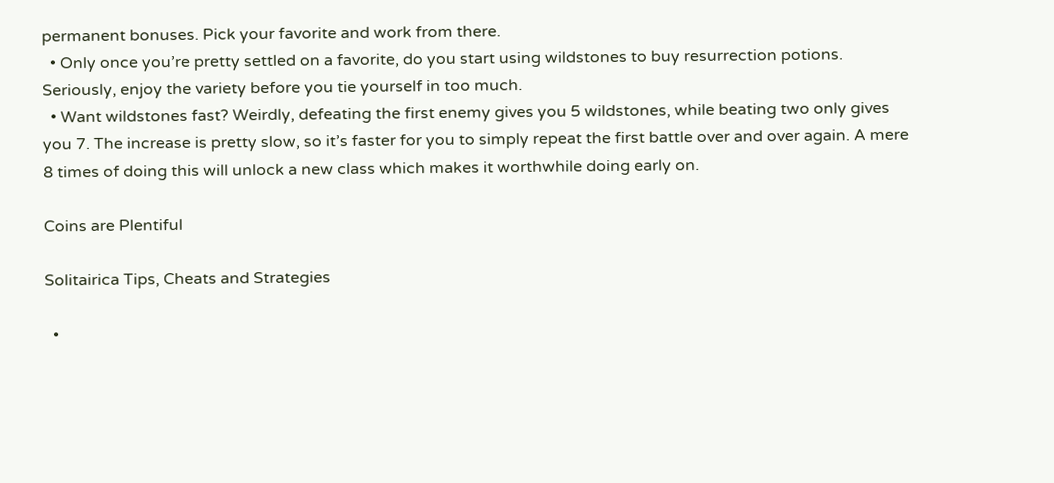permanent bonuses. Pick your favorite and work from there.
  • Only once you’re pretty settled on a favorite, do you start using wildstones to buy resurrection potions. Seriously, enjoy the variety before you tie yourself in too much.
  • Want wildstones fast? Weirdly, defeating the first enemy gives you 5 wildstones, while beating two only gives you 7. The increase is pretty slow, so it’s faster for you to simply repeat the first battle over and over again. A mere 8 times of doing this will unlock a new class which makes it worthwhile doing early on.

Coins are Plentiful

Solitairica Tips, Cheats and Strategies

  •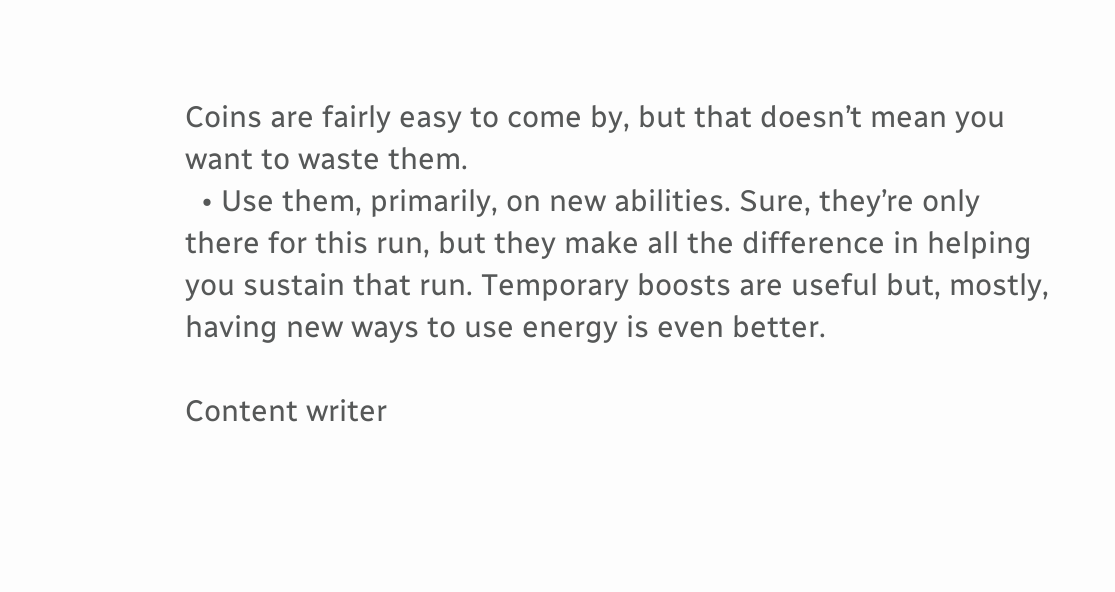Coins are fairly easy to come by, but that doesn’t mean you want to waste them.
  • Use them, primarily, on new abilities. Sure, they’re only there for this run, but they make all the difference in helping you sustain that run. Temporary boosts are useful but, mostly, having new ways to use energy is even better.

Content writer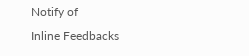Notify of
Inline Feedbacks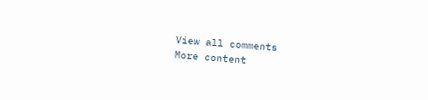View all comments
More content